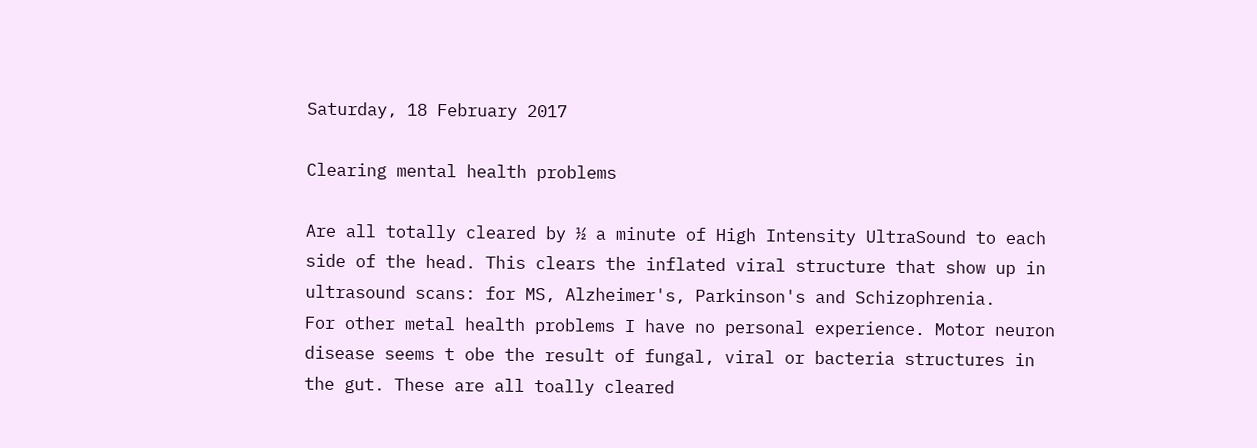Saturday, 18 February 2017

Clearing mental health problems

Are all totally cleared by ½ a minute of High Intensity UltraSound to each side of the head. This clears the inflated viral structure that show up in ultrasound scans: for MS, Alzheimer's, Parkinson's and Schizophrenia.
For other metal health problems I have no personal experience. Motor neuron disease seems t obe the result of fungal, viral or bacteria structures in the gut. These are all toally cleared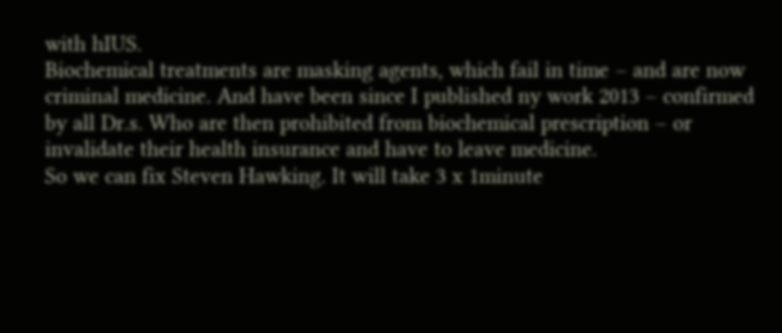with hIUS.
Biochemical treatments are masking agents, which fail in time – and are now criminal medicine. And have been since I published ny work 2013 – confirmed by all Dr.s. Who are then prohibited from biochemical prescription – or invalidate their health insurance and have to leave medicine.
So we can fix Steven Hawking. It will take 3 x 1minute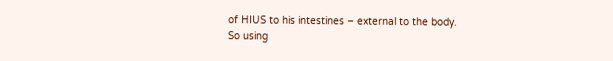of HIUS to his intestines – external to the body.
So using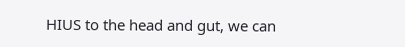HIUS to the head and gut, we can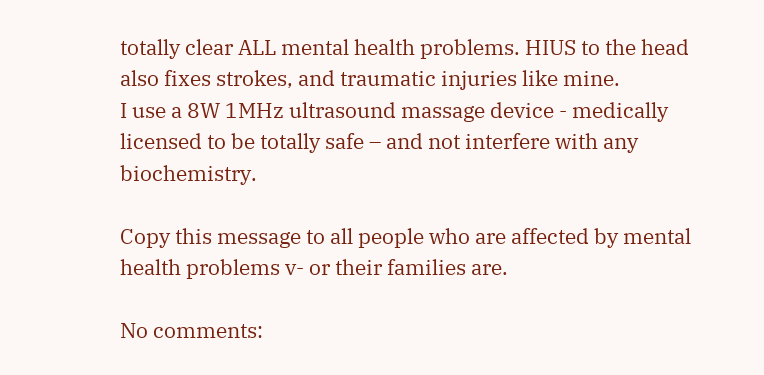totally clear ALL mental health problems. HIUS to the head also fixes strokes, and traumatic injuries like mine.
I use a 8W 1MHz ultrasound massage device - medically licensed to be totally safe – and not interfere with any biochemistry.

Copy this message to all people who are affected by mental health problems v- or their families are.

No comments: